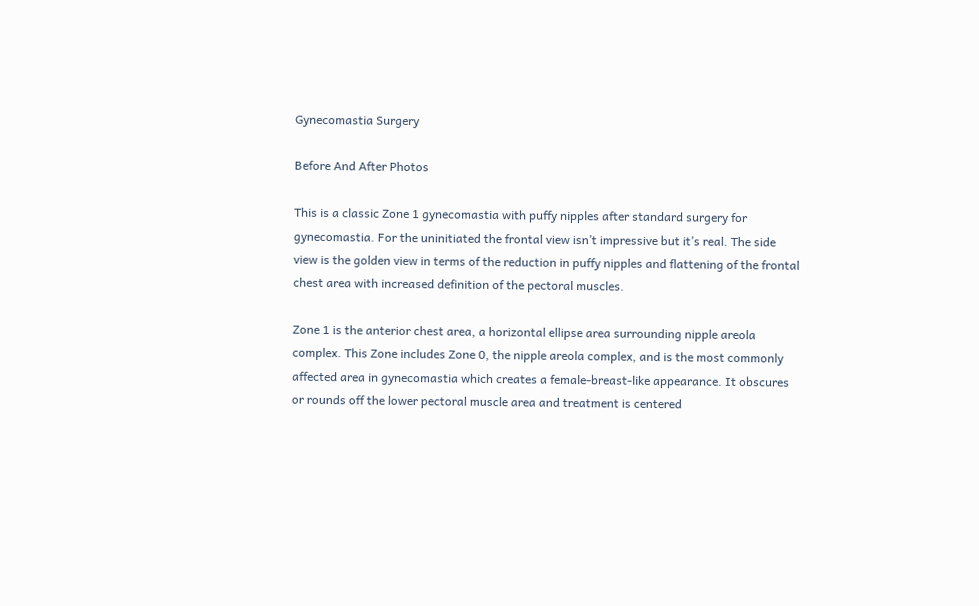Gynecomastia Surgery

Before And After Photos

This is a classic Zone 1 gynecomastia with puffy nipples after standard surgery for gynecomastia. For the uninitiated the frontal view isn’t impressive but it’s real. The side view is the golden view in terms of the reduction in puffy nipples and flattening of the frontal chest area with increased definition of the pectoral muscles.

Zone 1 is the anterior chest area, a horizontal ellipse area surrounding nipple areola complex. This Zone includes Zone 0, the nipple areola complex, and is the most commonly affected area in gynecomastia which creates a female-breast-like appearance. It obscures or rounds off the lower pectoral muscle area and treatment is centered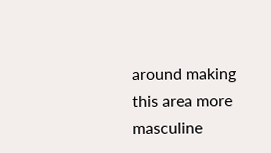around making this area more masculine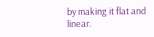by making it flat and linear.